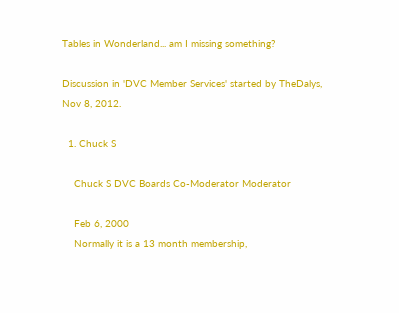Tables in Wonderland... am I missing something?

Discussion in 'DVC Member Services' started by TheDalys, Nov 8, 2012.

  1. Chuck S

    Chuck S DVC Boards Co-Moderator Moderator

    Feb 6, 2000
    Normally it is a 13 month membership,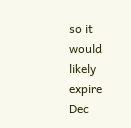so it would likely expire Dec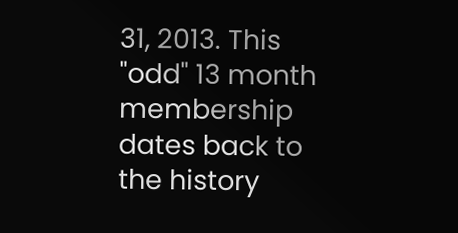31, 2013. This "odd" 13 month membership dates back to the history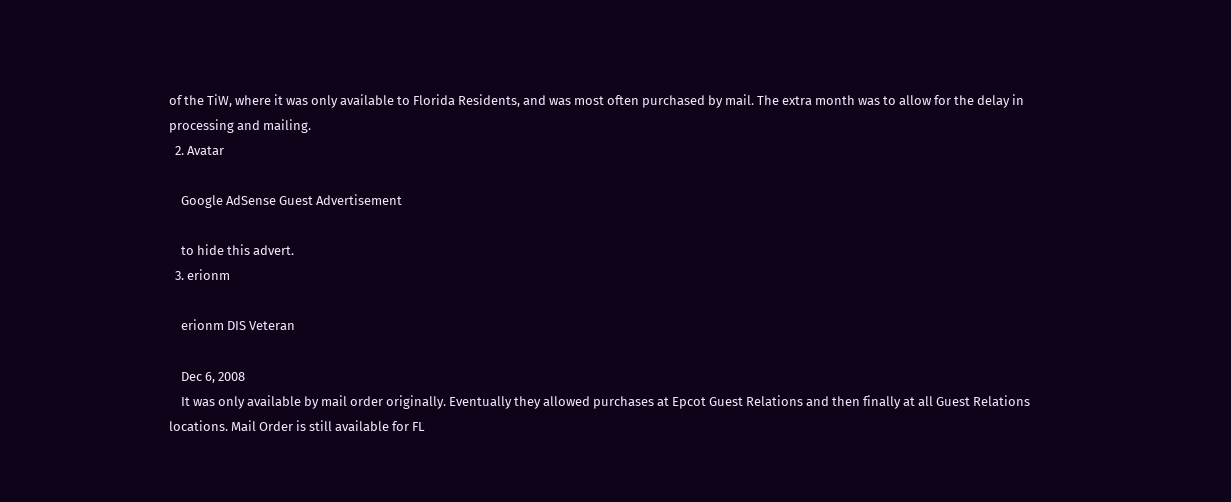of the TiW, where it was only available to Florida Residents, and was most often purchased by mail. The extra month was to allow for the delay in processing and mailing.
  2. Avatar

    Google AdSense Guest Advertisement

    to hide this advert.
  3. erionm

    erionm DIS Veteran

    Dec 6, 2008
    It was only available by mail order originally. Eventually they allowed purchases at Epcot Guest Relations and then finally at all Guest Relations locations. Mail Order is still available for FL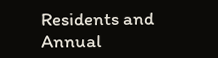Residents and Annual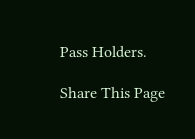Pass Holders.

Share This Page